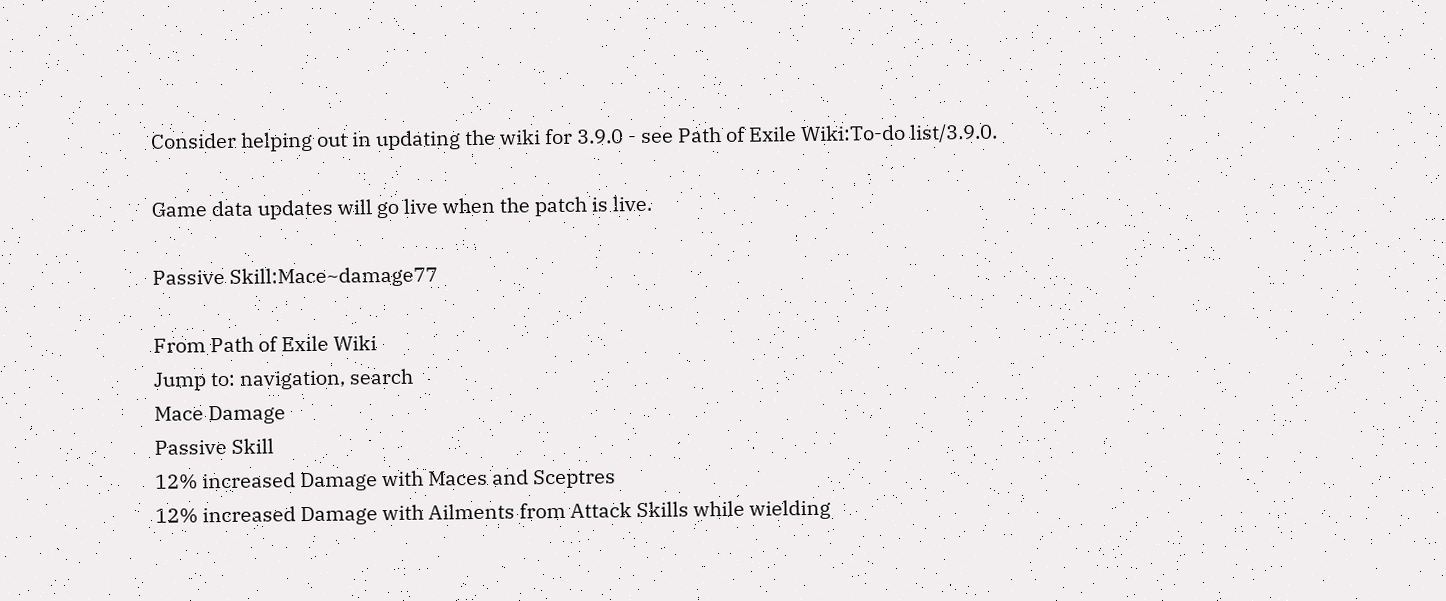Consider helping out in updating the wiki for 3.9.0 - see Path of Exile Wiki:To-do list/3.9.0.

Game data updates will go live when the patch is live.

Passive Skill:Mace~damage77

From Path of Exile Wiki
Jump to: navigation, search
Mace Damage
Passive Skill
12% increased Damage with Maces and Sceptres
12% increased Damage with Ailments from Attack Skills while wielding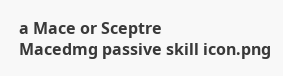a Mace or Sceptre
Macedmg passive skill icon.png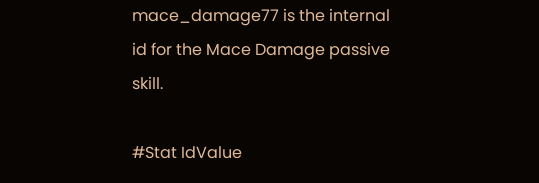mace_damage77 is the internal id for the Mace Damage passive skill.

#Stat IdValue